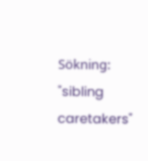Sökning: "sibling caretakers"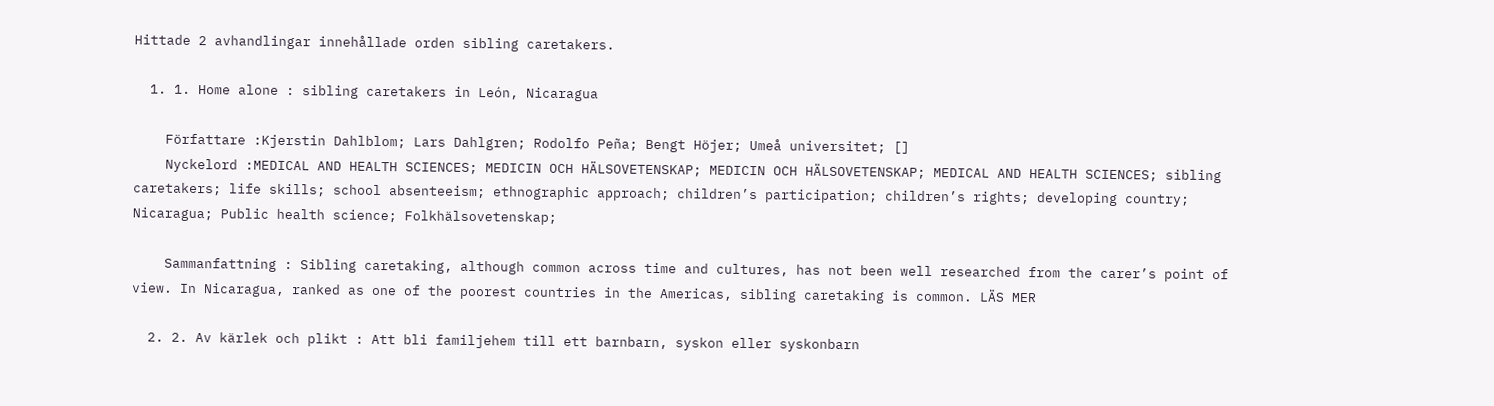Hittade 2 avhandlingar innehållade orden sibling caretakers.

  1. 1. Home alone : sibling caretakers in León, Nicaragua

    Författare :Kjerstin Dahlblom; Lars Dahlgren; Rodolfo Peña; Bengt Höjer; Umeå universitet; []
    Nyckelord :MEDICAL AND HEALTH SCIENCES; MEDICIN OCH HÄLSOVETENSKAP; MEDICIN OCH HÄLSOVETENSKAP; MEDICAL AND HEALTH SCIENCES; sibling caretakers; life skills; school absenteeism; ethnographic approach; children’s participation; children’s rights; developing country; Nicaragua; Public health science; Folkhälsovetenskap;

    Sammanfattning : Sibling caretaking, although common across time and cultures, has not been well researched from the carer’s point of view. In Nicaragua, ranked as one of the poorest countries in the Americas, sibling caretaking is common. LÄS MER

  2. 2. Av kärlek och plikt : Att bli familjehem till ett barnbarn, syskon eller syskonbarn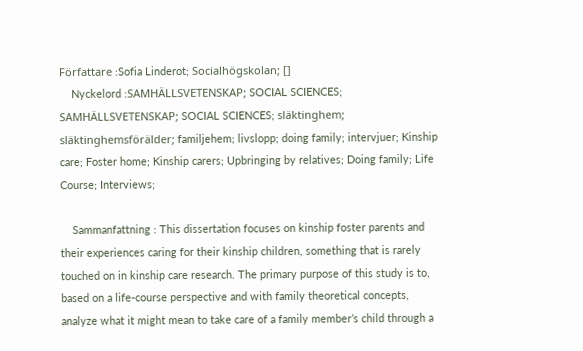Författare :Sofia Linderot; Socialhögskolan; []
    Nyckelord :SAMHÄLLSVETENSKAP; SOCIAL SCIENCES; SAMHÄLLSVETENSKAP; SOCIAL SCIENCES; släktinghem; släktinghemsförälder; familjehem; livslopp; doing family; intervjuer; Kinship care; Foster home; Kinship carers; Upbringing by relatives; Doing family; Life Course; Interviews;

    Sammanfattning : This dissertation focuses on kinship foster parents and their experiences caring for their kinship children, something that is rarely touched on in kinship care research. The primary purpose of this study is to, based on a life-course perspective and with family theoretical concepts, analyze what it might mean to take care of a family member’s child through a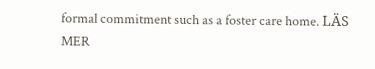formal commitment such as a foster care home. LÄS MER